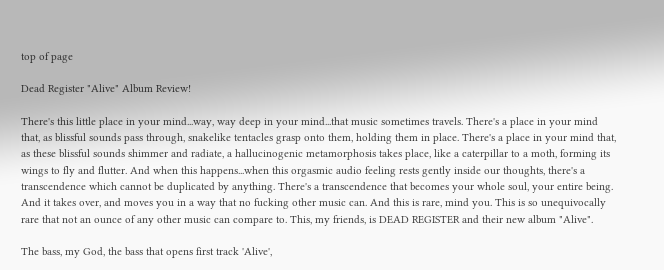top of page

Dead Register "Alive" Album Review!

There's this little place in your mind...way, way deep in your mind...that music sometimes travels. There's a place in your mind that, as blissful sounds pass through, snakelike tentacles grasp onto them, holding them in place. There's a place in your mind that, as these blissful sounds shimmer and radiate, a hallucinogenic metamorphosis takes place, like a caterpillar to a moth, forming its wings to fly and flutter. And when this happens...when this orgasmic audio feeling rests gently inside our thoughts, there's a transcendence which cannot be duplicated by anything. There's a transcendence that becomes your whole soul, your entire being. And it takes over, and moves you in a way that no fucking other music can. And this is rare, mind you. This is so unequivocally rare that not an ounce of any other music can compare to. This, my friends, is DEAD REGISTER and their new album "Alive".

The bass, my God, the bass that opens first track 'Alive',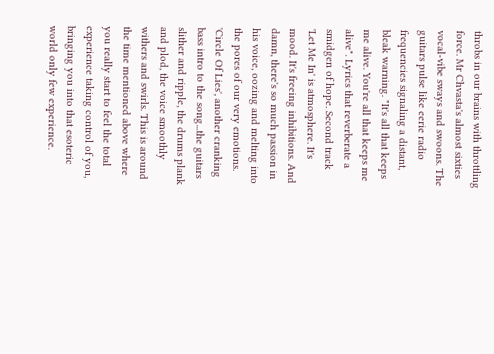throbs in our brains with throttling force. Mr Chvasta's almost sixties vocal-vibe sways and swoons. The guitars pulse like eerie radio frequencies signaling a distant, bleak warning. "It's all that keeps me alive. You're all that keeps me alive". Lyrics that reverberate a smidgen of hope. Second track 'Let Me In' is atmosphere. It's mood. It's freeing inhibitions. And damn, there's so much passion in his voice, oozing and melting into the pores of our very emotions. 'Circle Of Lies', another cranking bass intro to the song...the guitars slither and ripple, the drums plank and plod, the voice smoothly withers and swirls. This is around the time mentioned above where you really start to feel the total experience taking control of you, bringing you into that esoteric world only few experience.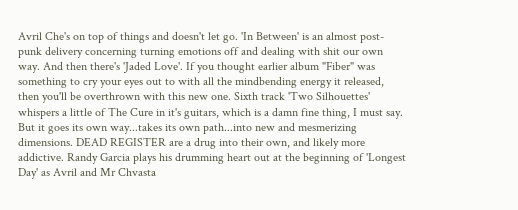Avril Che's on top of things and doesn't let go. 'In Between' is an almost post-punk delivery concerning turning emotions off and dealing with shit our own way. And then there's 'Jaded Love'. If you thought earlier album "Fiber" was something to cry your eyes out to with all the mindbending energy it released, then you'll be overthrown with this new one. Sixth track 'Two Silhouettes' whispers a little of The Cure in it's guitars, which is a damn fine thing, I must say. But it goes its own way...takes its own path...into new and mesmerizing dimensions. DEAD REGISTER are a drug into their own, and likely more addictive. Randy Garcia plays his drumming heart out at the beginning of 'Longest Day' as Avril and Mr Chvasta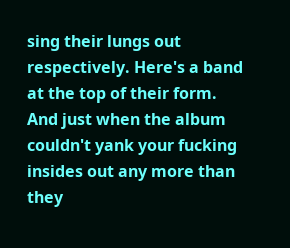sing their lungs out respectively. Here's a band at the top of their form. And just when the album couldn't yank your fucking insides out any more than they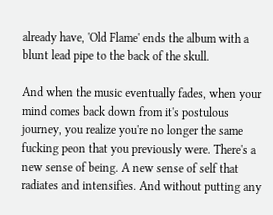already have, 'Old Flame' ends the album with a blunt lead pipe to the back of the skull.

And when the music eventually fades, when your mind comes back down from it's postulous journey, you realize you're no longer the same fucking peon that you previously were. There's a new sense of being. A new sense of self that radiates and intensifies. And without putting any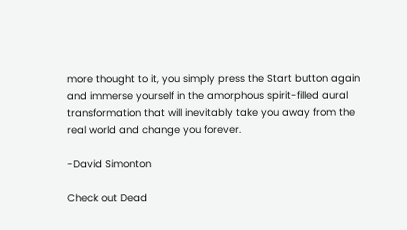more thought to it, you simply press the Start button again and immerse yourself in the amorphous spirit-filled aural transformation that will inevitably take you away from the real world and change you forever.

-David Simonton

Check out Dead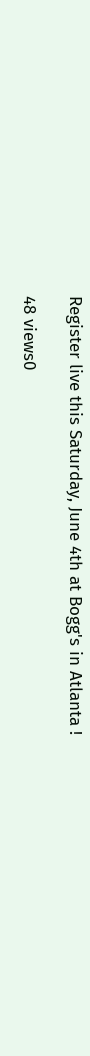Register live this Saturday, June 4th at Bogg's in Atlanta !

48 views0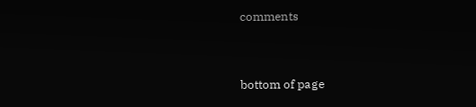comments


bottom of page